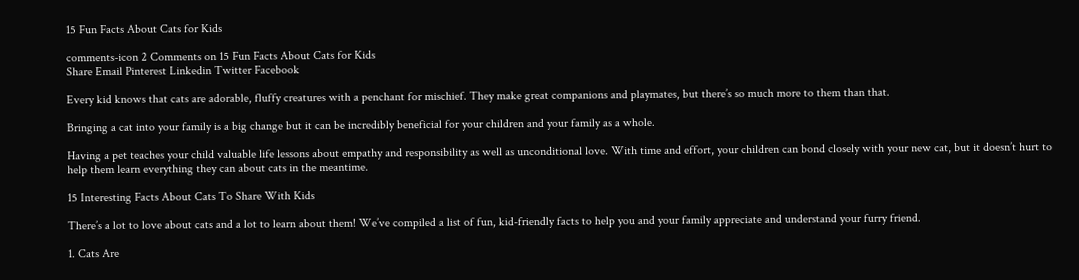15 Fun Facts About Cats for Kids

comments-icon 2 Comments on 15 Fun Facts About Cats for Kids
Share Email Pinterest Linkedin Twitter Facebook

Every kid knows that cats are adorable, fluffy creatures with a penchant for mischief. They make great companions and playmates, but there’s so much more to them than that.

Bringing a cat into your family is a big change but it can be incredibly beneficial for your children and your family as a whole.

Having a pet teaches your child valuable life lessons about empathy and responsibility as well as unconditional love. With time and effort, your children can bond closely with your new cat, but it doesn’t hurt to help them learn everything they can about cats in the meantime.

15 Interesting Facts About Cats To Share With Kids

There’s a lot to love about cats and a lot to learn about them! We’ve compiled a list of fun, kid-friendly facts to help you and your family appreciate and understand your furry friend.

1. Cats Are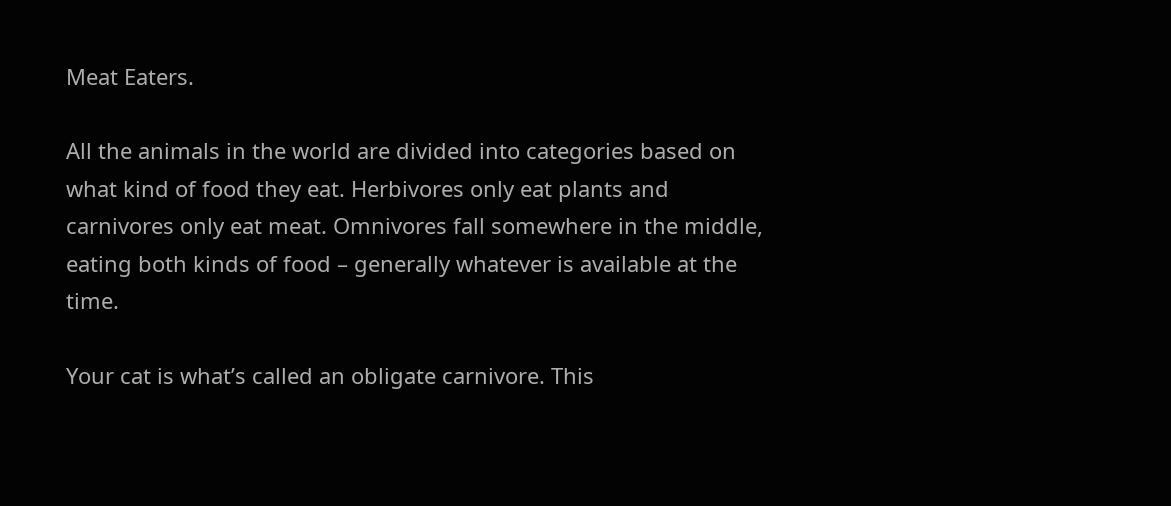Meat Eaters.

All the animals in the world are divided into categories based on what kind of food they eat. Herbivores only eat plants and carnivores only eat meat. Omnivores fall somewhere in the middle, eating both kinds of food – generally whatever is available at the time.

Your cat is what’s called an obligate carnivore. This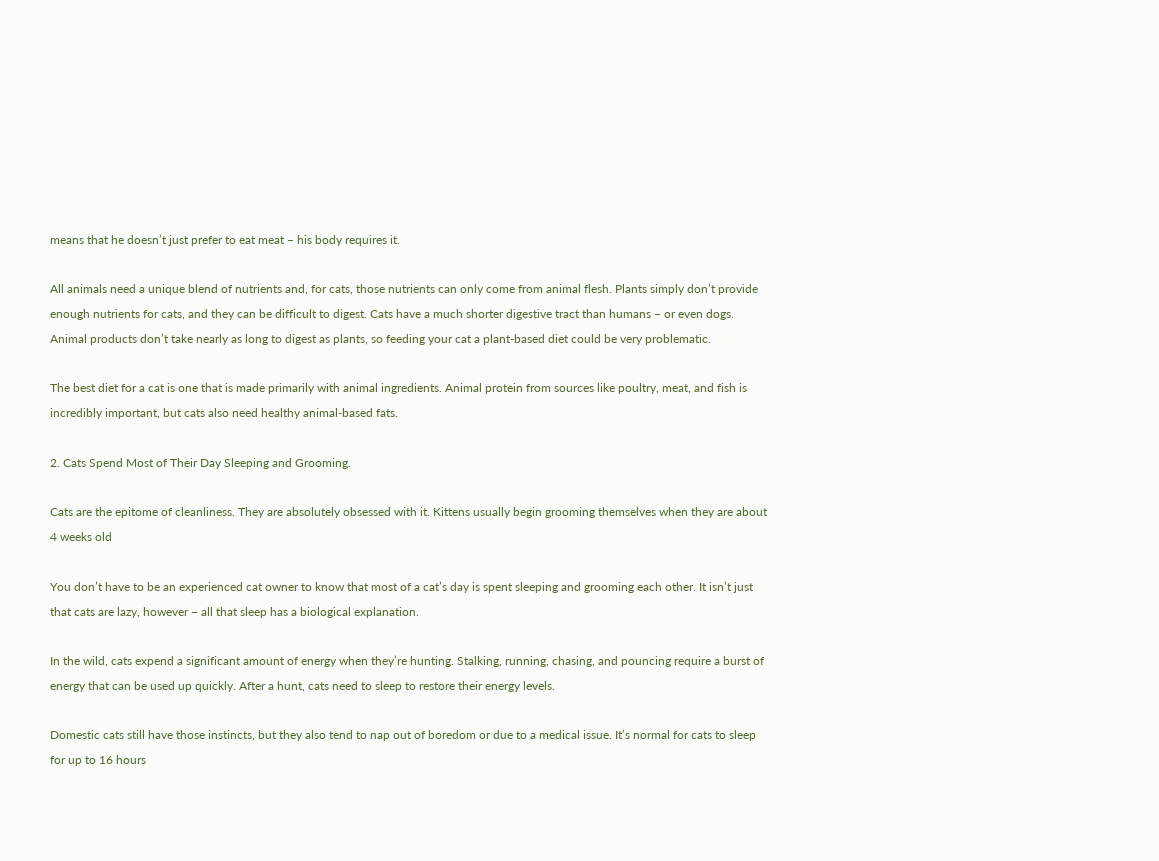means that he doesn’t just prefer to eat meat – his body requires it.

All animals need a unique blend of nutrients and, for cats, those nutrients can only come from animal flesh. Plants simply don’t provide enough nutrients for cats, and they can be difficult to digest. Cats have a much shorter digestive tract than humans – or even dogs. Animal products don’t take nearly as long to digest as plants, so feeding your cat a plant-based diet could be very problematic.

The best diet for a cat is one that is made primarily with animal ingredients. Animal protein from sources like poultry, meat, and fish is incredibly important, but cats also need healthy animal-based fats.

2. Cats Spend Most of Their Day Sleeping and Grooming.

Cats are the epitome of cleanliness. They are absolutely obsessed with it. Kittens usually begin grooming themselves when they are about 4 weeks old

You don’t have to be an experienced cat owner to know that most of a cat’s day is spent sleeping and grooming each other. It isn’t just that cats are lazy, however – all that sleep has a biological explanation.

In the wild, cats expend a significant amount of energy when they’re hunting. Stalking, running, chasing, and pouncing require a burst of energy that can be used up quickly. After a hunt, cats need to sleep to restore their energy levels.

Domestic cats still have those instincts, but they also tend to nap out of boredom or due to a medical issue. It’s normal for cats to sleep for up to 16 hours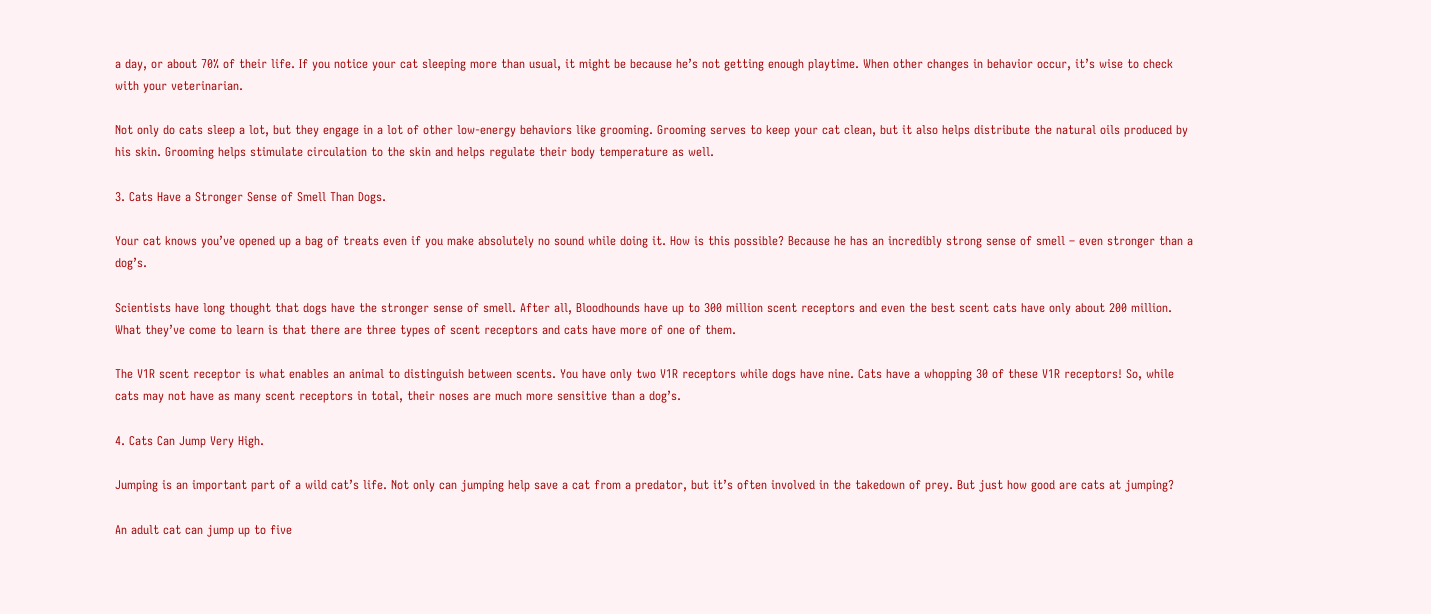a day, or about 70% of their life. If you notice your cat sleeping more than usual, it might be because he’s not getting enough playtime. When other changes in behavior occur, it’s wise to check with your veterinarian.

Not only do cats sleep a lot, but they engage in a lot of other low-energy behaviors like grooming. Grooming serves to keep your cat clean, but it also helps distribute the natural oils produced by his skin. Grooming helps stimulate circulation to the skin and helps regulate their body temperature as well.

3. Cats Have a Stronger Sense of Smell Than Dogs.

Your cat knows you’ve opened up a bag of treats even if you make absolutely no sound while doing it. How is this possible? Because he has an incredibly strong sense of smell – even stronger than a dog’s.

Scientists have long thought that dogs have the stronger sense of smell. After all, Bloodhounds have up to 300 million scent receptors and even the best scent cats have only about 200 million. What they’ve come to learn is that there are three types of scent receptors and cats have more of one of them.

The V1R scent receptor is what enables an animal to distinguish between scents. You have only two V1R receptors while dogs have nine. Cats have a whopping 30 of these V1R receptors! So, while cats may not have as many scent receptors in total, their noses are much more sensitive than a dog’s.

4. Cats Can Jump Very High.

Jumping is an important part of a wild cat’s life. Not only can jumping help save a cat from a predator, but it’s often involved in the takedown of prey. But just how good are cats at jumping?

An adult cat can jump up to five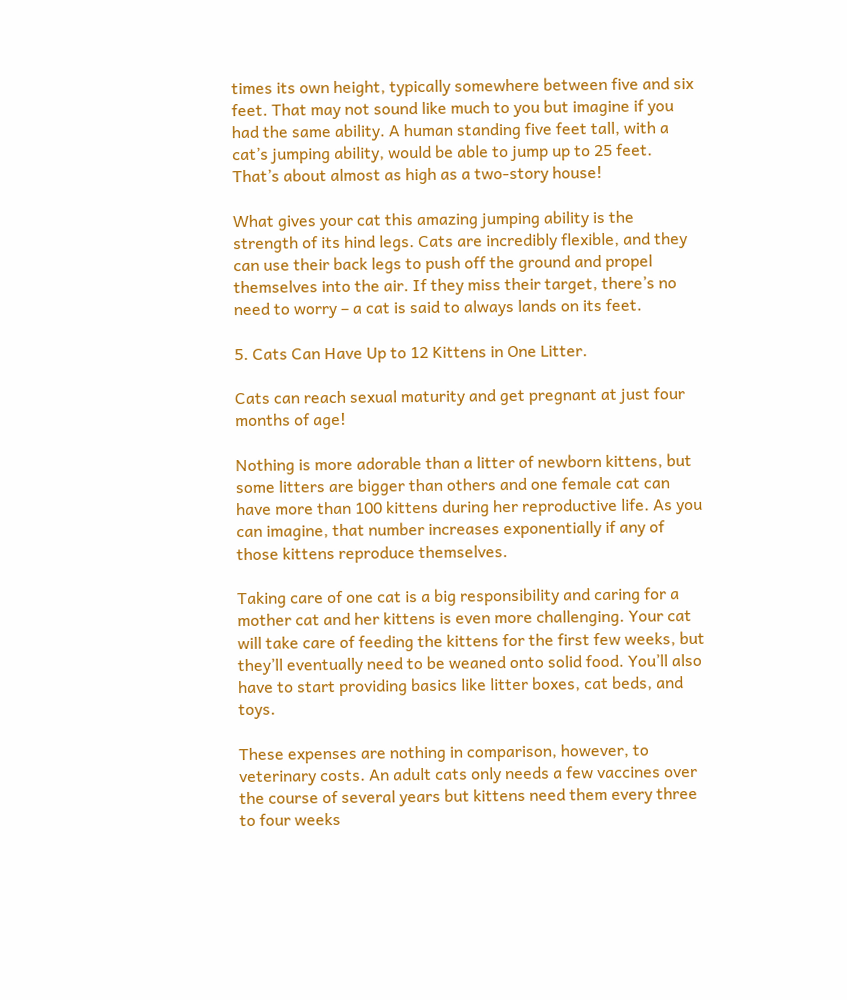times its own height, typically somewhere between five and six feet. That may not sound like much to you but imagine if you had the same ability. A human standing five feet tall, with a cat’s jumping ability, would be able to jump up to 25 feet. That’s about almost as high as a two-story house!

What gives your cat this amazing jumping ability is the strength of its hind legs. Cats are incredibly flexible, and they can use their back legs to push off the ground and propel themselves into the air. If they miss their target, there’s no need to worry – a cat is said to always lands on its feet.

5. Cats Can Have Up to 12 Kittens in One Litter.

Cats can reach sexual maturity and get pregnant at just four months of age!

Nothing is more adorable than a litter of newborn kittens, but some litters are bigger than others and one female cat can have more than 100 kittens during her reproductive life. As you can imagine, that number increases exponentially if any of those kittens reproduce themselves.

Taking care of one cat is a big responsibility and caring for a mother cat and her kittens is even more challenging. Your cat will take care of feeding the kittens for the first few weeks, but they’ll eventually need to be weaned onto solid food. You’ll also have to start providing basics like litter boxes, cat beds, and toys.

These expenses are nothing in comparison, however, to veterinary costs. An adult cats only needs a few vaccines over the course of several years but kittens need them every three to four weeks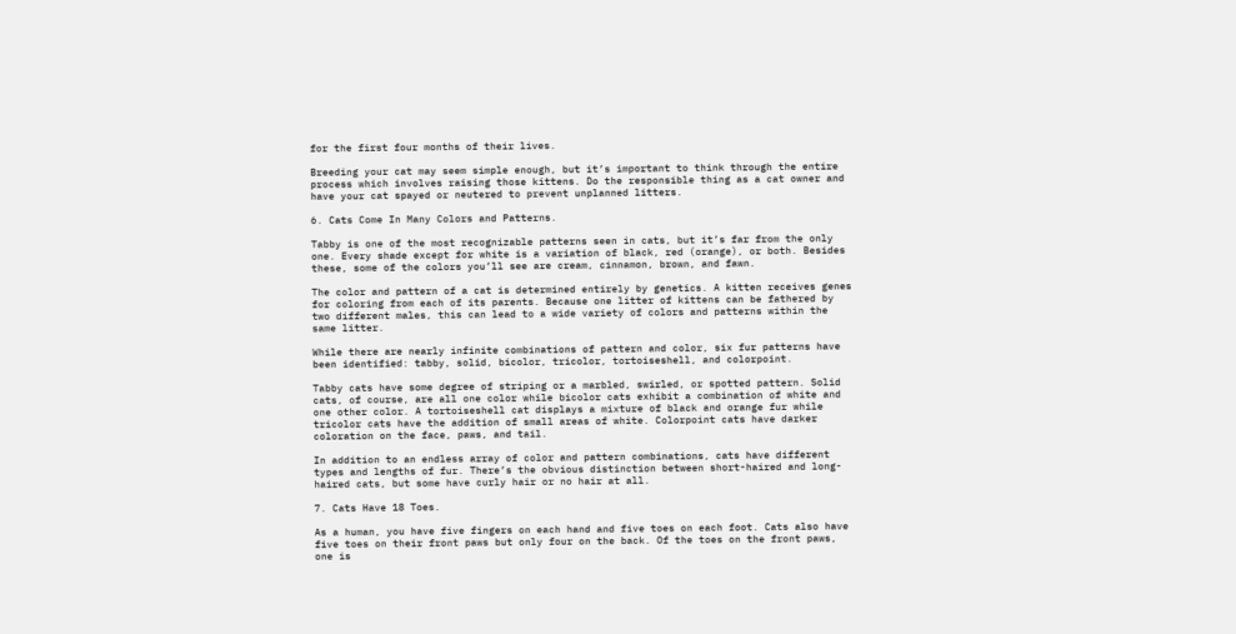for the first four months of their lives.

Breeding your cat may seem simple enough, but it’s important to think through the entire process which involves raising those kittens. Do the responsible thing as a cat owner and have your cat spayed or neutered to prevent unplanned litters.

6. Cats Come In Many Colors and Patterns.

Tabby is one of the most recognizable patterns seen in cats, but it’s far from the only one. Every shade except for white is a variation of black, red (orange), or both. Besides these, some of the colors you’ll see are cream, cinnamon, brown, and fawn.

The color and pattern of a cat is determined entirely by genetics. A kitten receives genes for coloring from each of its parents. Because one litter of kittens can be fathered by two different males, this can lead to a wide variety of colors and patterns within the same litter.

While there are nearly infinite combinations of pattern and color, six fur patterns have been identified: tabby, solid, bicolor, tricolor, tortoiseshell, and colorpoint.

Tabby cats have some degree of striping or a marbled, swirled, or spotted pattern. Solid cats, of course, are all one color while bicolor cats exhibit a combination of white and one other color. A tortoiseshell cat displays a mixture of black and orange fur while tricolor cats have the addition of small areas of white. Colorpoint cats have darker coloration on the face, paws, and tail.

In addition to an endless array of color and pattern combinations, cats have different types and lengths of fur. There’s the obvious distinction between short-haired and long-haired cats, but some have curly hair or no hair at all.

7. Cats Have 18 Toes.

As a human, you have five fingers on each hand and five toes on each foot. Cats also have five toes on their front paws but only four on the back. Of the toes on the front paws, one is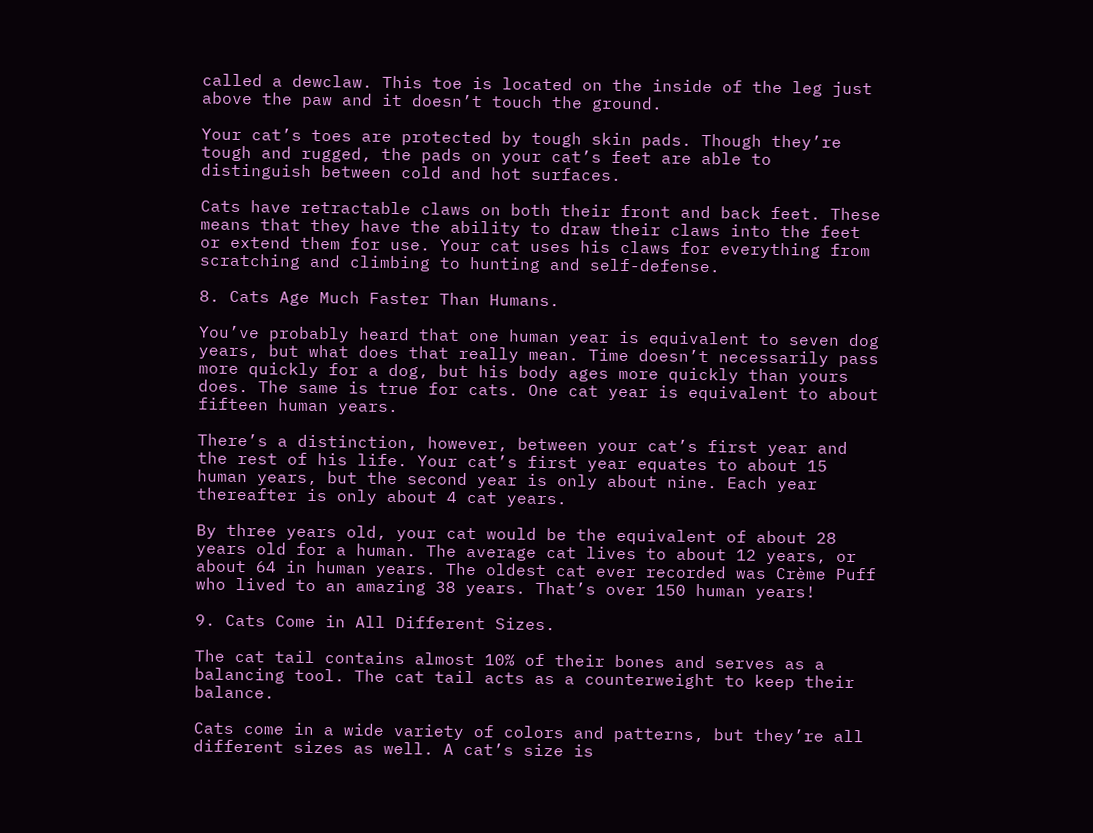called a dewclaw. This toe is located on the inside of the leg just above the paw and it doesn’t touch the ground.

Your cat’s toes are protected by tough skin pads. Though they’re tough and rugged, the pads on your cat’s feet are able to distinguish between cold and hot surfaces.

Cats have retractable claws on both their front and back feet. These means that they have the ability to draw their claws into the feet or extend them for use. Your cat uses his claws for everything from scratching and climbing to hunting and self-defense.

8. Cats Age Much Faster Than Humans.

You’ve probably heard that one human year is equivalent to seven dog years, but what does that really mean. Time doesn’t necessarily pass more quickly for a dog, but his body ages more quickly than yours does. The same is true for cats. One cat year is equivalent to about fifteen human years.

There’s a distinction, however, between your cat’s first year and the rest of his life. Your cat’s first year equates to about 15 human years, but the second year is only about nine. Each year thereafter is only about 4 cat years.

By three years old, your cat would be the equivalent of about 28 years old for a human. The average cat lives to about 12 years, or about 64 in human years. The oldest cat ever recorded was Crème Puff who lived to an amazing 38 years. That’s over 150 human years!

9. Cats Come in All Different Sizes.

The cat tail contains almost 10% of their bones and serves as a balancing tool. The cat tail acts as a counterweight to keep their balance.

Cats come in a wide variety of colors and patterns, but they’re all different sizes as well. A cat’s size is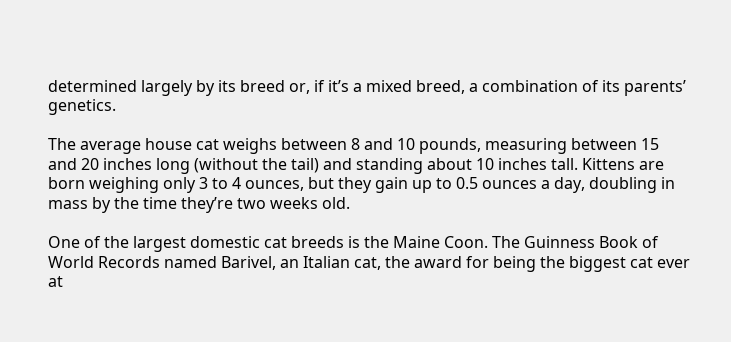determined largely by its breed or, if it’s a mixed breed, a combination of its parents’ genetics.

The average house cat weighs between 8 and 10 pounds, measuring between 15 and 20 inches long (without the tail) and standing about 10 inches tall. Kittens are born weighing only 3 to 4 ounces, but they gain up to 0.5 ounces a day, doubling in mass by the time they’re two weeks old.

One of the largest domestic cat breeds is the Maine Coon. The Guinness Book of World Records named Barivel, an Italian cat, the award for being the biggest cat ever at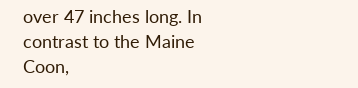over 47 inches long. In contrast to the Maine Coon,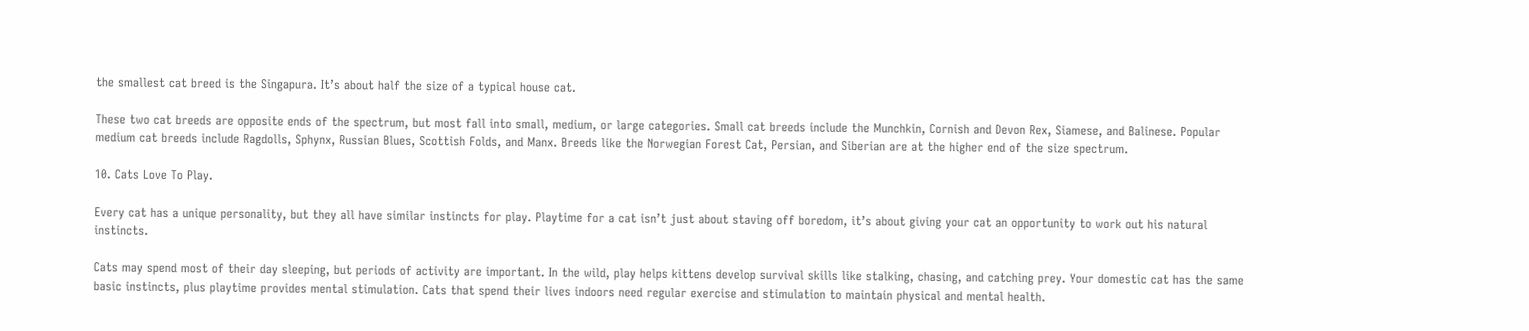the smallest cat breed is the Singapura. It’s about half the size of a typical house cat.

These two cat breeds are opposite ends of the spectrum, but most fall into small, medium, or large categories. Small cat breeds include the Munchkin, Cornish and Devon Rex, Siamese, and Balinese. Popular medium cat breeds include Ragdolls, Sphynx, Russian Blues, Scottish Folds, and Manx. Breeds like the Norwegian Forest Cat, Persian, and Siberian are at the higher end of the size spectrum.

10. Cats Love To Play.

Every cat has a unique personality, but they all have similar instincts for play. Playtime for a cat isn’t just about staving off boredom, it’s about giving your cat an opportunity to work out his natural instincts.

Cats may spend most of their day sleeping, but periods of activity are important. In the wild, play helps kittens develop survival skills like stalking, chasing, and catching prey. Your domestic cat has the same basic instincts, plus playtime provides mental stimulation. Cats that spend their lives indoors need regular exercise and stimulation to maintain physical and mental health.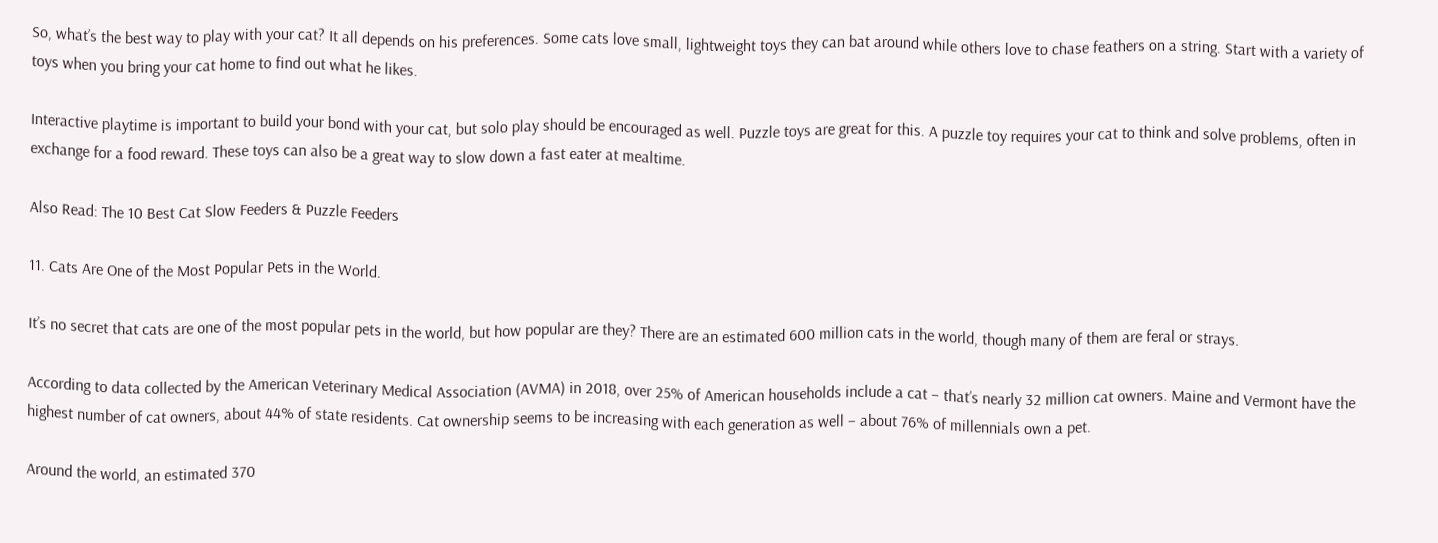So, what’s the best way to play with your cat? It all depends on his preferences. Some cats love small, lightweight toys they can bat around while others love to chase feathers on a string. Start with a variety of toys when you bring your cat home to find out what he likes.

Interactive playtime is important to build your bond with your cat, but solo play should be encouraged as well. Puzzle toys are great for this. A puzzle toy requires your cat to think and solve problems, often in exchange for a food reward. These toys can also be a great way to slow down a fast eater at mealtime.

Also Read: The 10 Best Cat Slow Feeders & Puzzle Feeders

11. Cats Are One of the Most Popular Pets in the World.

It’s no secret that cats are one of the most popular pets in the world, but how popular are they? There are an estimated 600 million cats in the world, though many of them are feral or strays.

According to data collected by the American Veterinary Medical Association (AVMA) in 2018, over 25% of American households include a cat – that’s nearly 32 million cat owners. Maine and Vermont have the highest number of cat owners, about 44% of state residents. Cat ownership seems to be increasing with each generation as well – about 76% of millennials own a pet.

Around the world, an estimated 370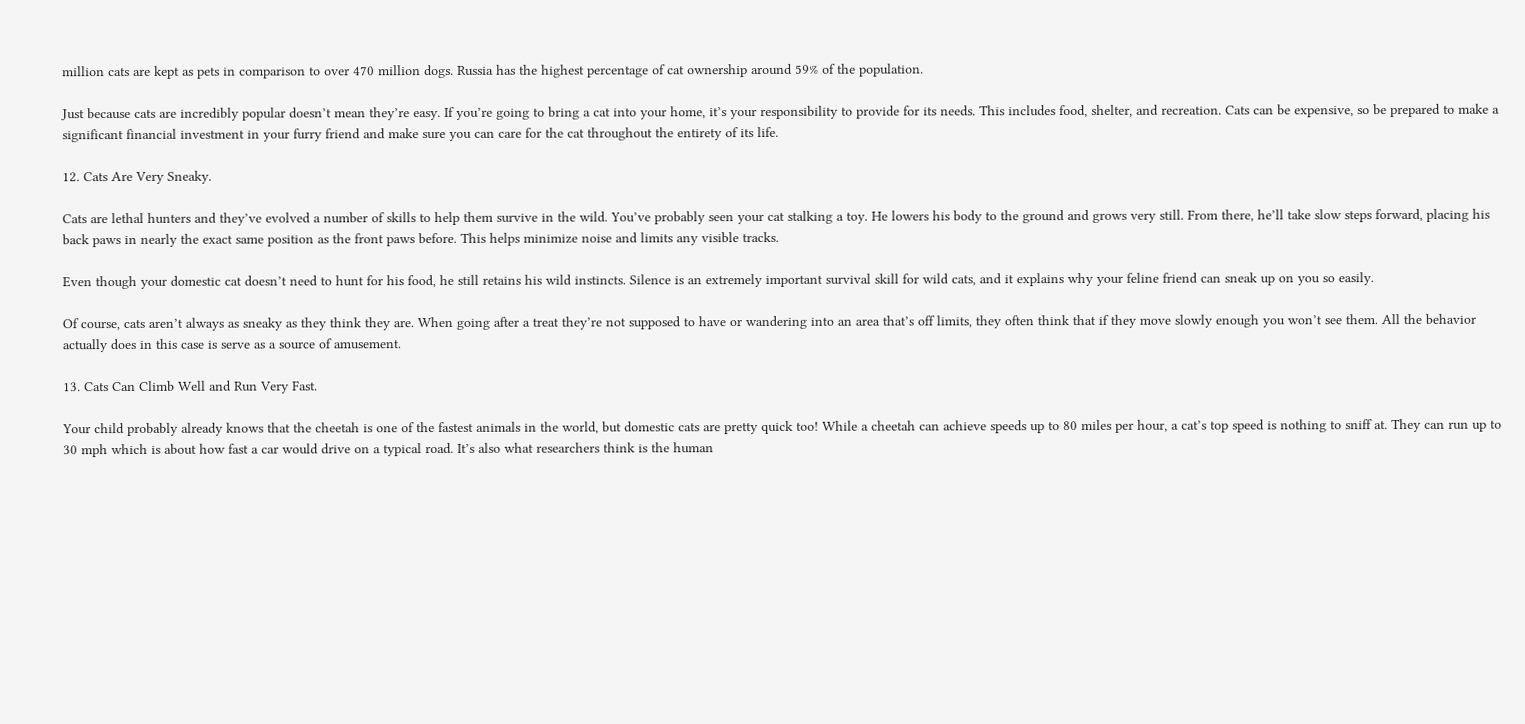million cats are kept as pets in comparison to over 470 million dogs. Russia has the highest percentage of cat ownership around 59% of the population.

Just because cats are incredibly popular doesn’t mean they’re easy. If you’re going to bring a cat into your home, it’s your responsibility to provide for its needs. This includes food, shelter, and recreation. Cats can be expensive, so be prepared to make a significant financial investment in your furry friend and make sure you can care for the cat throughout the entirety of its life.

12. Cats Are Very Sneaky.

Cats are lethal hunters and they’ve evolved a number of skills to help them survive in the wild. You’ve probably seen your cat stalking a toy. He lowers his body to the ground and grows very still. From there, he’ll take slow steps forward, placing his back paws in nearly the exact same position as the front paws before. This helps minimize noise and limits any visible tracks.

Even though your domestic cat doesn’t need to hunt for his food, he still retains his wild instincts. Silence is an extremely important survival skill for wild cats, and it explains why your feline friend can sneak up on you so easily.

Of course, cats aren’t always as sneaky as they think they are. When going after a treat they’re not supposed to have or wandering into an area that’s off limits, they often think that if they move slowly enough you won’t see them. All the behavior actually does in this case is serve as a source of amusement.

13. Cats Can Climb Well and Run Very Fast.

Your child probably already knows that the cheetah is one of the fastest animals in the world, but domestic cats are pretty quick too! While a cheetah can achieve speeds up to 80 miles per hour, a cat’s top speed is nothing to sniff at. They can run up to 30 mph which is about how fast a car would drive on a typical road. It’s also what researchers think is the human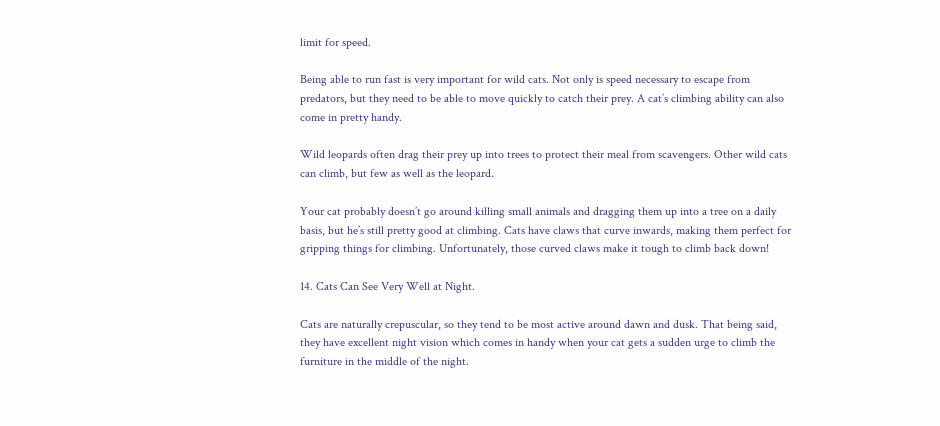limit for speed.

Being able to run fast is very important for wild cats. Not only is speed necessary to escape from predators, but they need to be able to move quickly to catch their prey. A cat’s climbing ability can also come in pretty handy.

Wild leopards often drag their prey up into trees to protect their meal from scavengers. Other wild cats can climb, but few as well as the leopard.

Your cat probably doesn’t go around killing small animals and dragging them up into a tree on a daily basis, but he’s still pretty good at climbing. Cats have claws that curve inwards, making them perfect for gripping things for climbing. Unfortunately, those curved claws make it tough to climb back down!

14. Cats Can See Very Well at Night.

Cats are naturally crepuscular, so they tend to be most active around dawn and dusk. That being said, they have excellent night vision which comes in handy when your cat gets a sudden urge to climb the furniture in the middle of the night.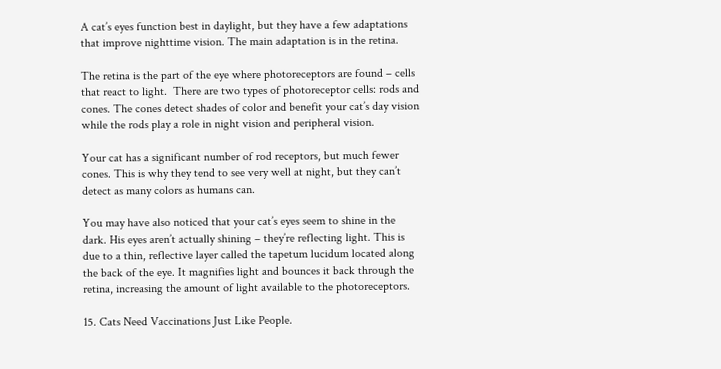A cat’s eyes function best in daylight, but they have a few adaptations that improve nighttime vision. The main adaptation is in the retina.

The retina is the part of the eye where photoreceptors are found – cells that react to light.  There are two types of photoreceptor cells: rods and cones. The cones detect shades of color and benefit your cat’s day vision while the rods play a role in night vision and peripheral vision.

Your cat has a significant number of rod receptors, but much fewer cones. This is why they tend to see very well at night, but they can’t detect as many colors as humans can.

You may have also noticed that your cat’s eyes seem to shine in the dark. His eyes aren’t actually shining – they’re reflecting light. This is due to a thin, reflective layer called the tapetum lucidum located along the back of the eye. It magnifies light and bounces it back through the retina, increasing the amount of light available to the photoreceptors.

15. Cats Need Vaccinations Just Like People.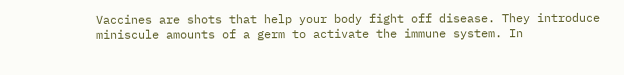Vaccines are shots that help your body fight off disease. They introduce miniscule amounts of a germ to activate the immune system. In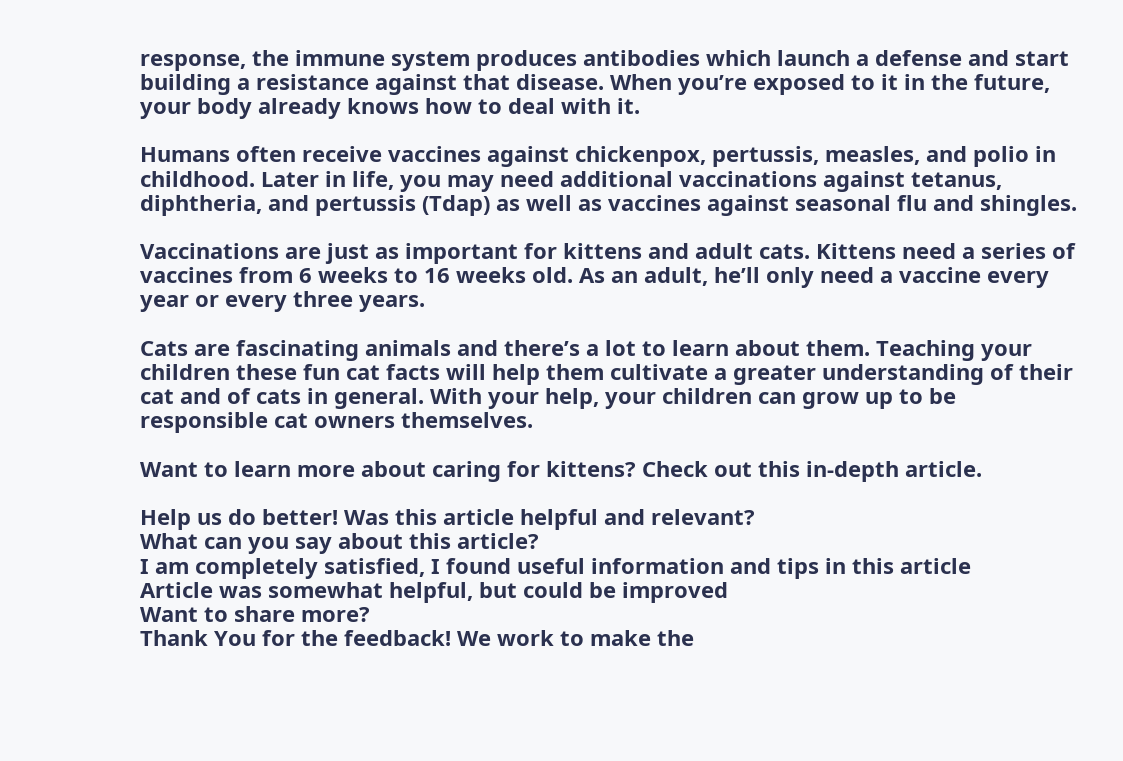response, the immune system produces antibodies which launch a defense and start building a resistance against that disease. When you’re exposed to it in the future, your body already knows how to deal with it.

Humans often receive vaccines against chickenpox, pertussis, measles, and polio in childhood. Later in life, you may need additional vaccinations against tetanus, diphtheria, and pertussis (Tdap) as well as vaccines against seasonal flu and shingles.

Vaccinations are just as important for kittens and adult cats. Kittens need a series of vaccines from 6 weeks to 16 weeks old. As an adult, he’ll only need a vaccine every year or every three years.

Cats are fascinating animals and there’s a lot to learn about them. Teaching your children these fun cat facts will help them cultivate a greater understanding of their cat and of cats in general. With your help, your children can grow up to be responsible cat owners themselves.

Want to learn more about caring for kittens? Check out this in-depth article.

Help us do better! Was this article helpful and relevant?
What can you say about this article?
I am completely satisfied, I found useful information and tips in this article
Article was somewhat helpful, but could be improved
Want to share more?
Thank You for the feedback! We work to make the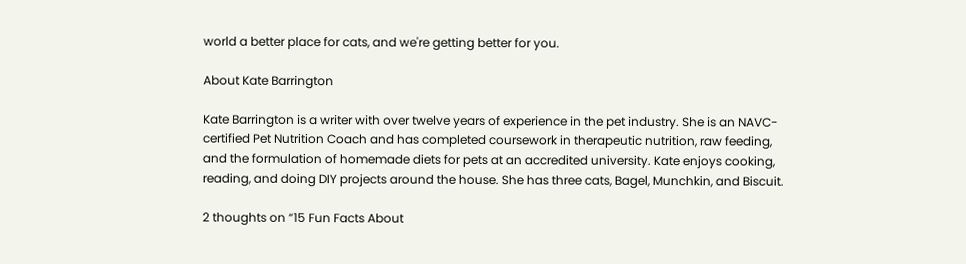world a better place for cats, and we're getting better for you.

About Kate Barrington

Kate Barrington is a writer with over twelve years of experience in the pet industry. She is an NAVC-certified Pet Nutrition Coach and has completed coursework in therapeutic nutrition, raw feeding, and the formulation of homemade diets for pets at an accredited university. Kate enjoys cooking, reading, and doing DIY projects around the house. She has three cats, Bagel, Munchkin, and Biscuit.

2 thoughts on “15 Fun Facts About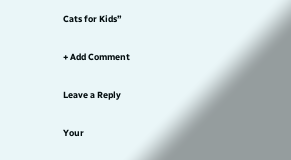Cats for Kids”

+ Add Comment

Leave a Reply

Your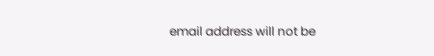email address will not be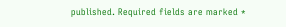published. Required fields are marked *